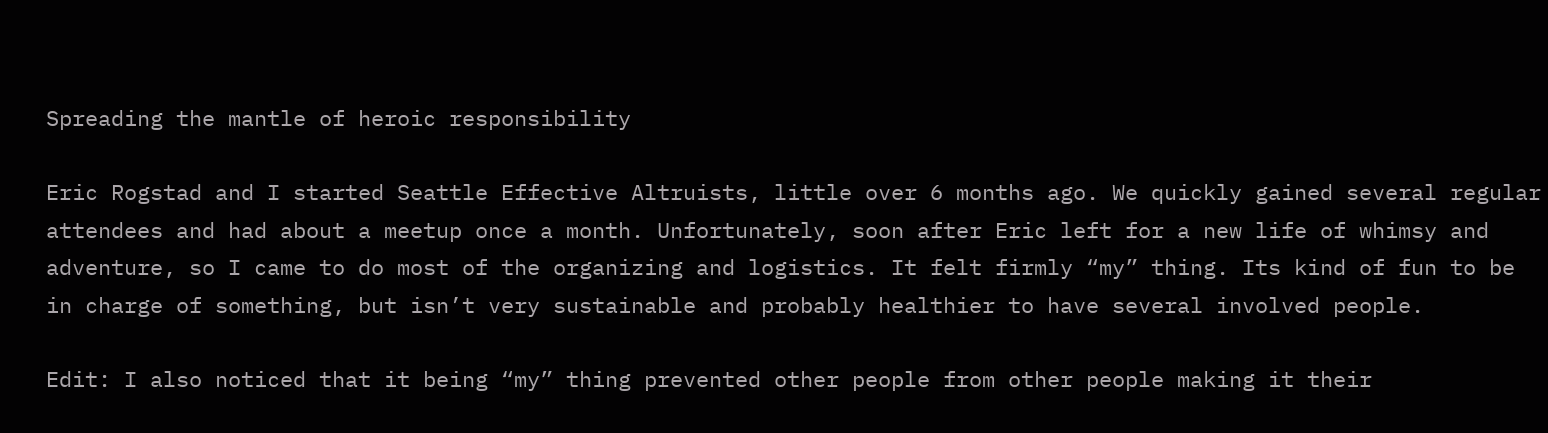Spreading the mantle of heroic responsibility

Eric Rogstad and I started Seattle Effective Altruists, little over 6 months ago. We quickly gained several regular attendees and had about a meetup once a month. Unfortunately, soon after Eric left for a new life of whimsy and adventure, so I came to do most of the organizing and logistics. It felt firmly “my” thing. Its kind of fun to be in charge of something, but isn’t very sustainable and probably healthier to have several involved people.

Edit: I also noticed that it being “my” thing prevented other people from other people making it their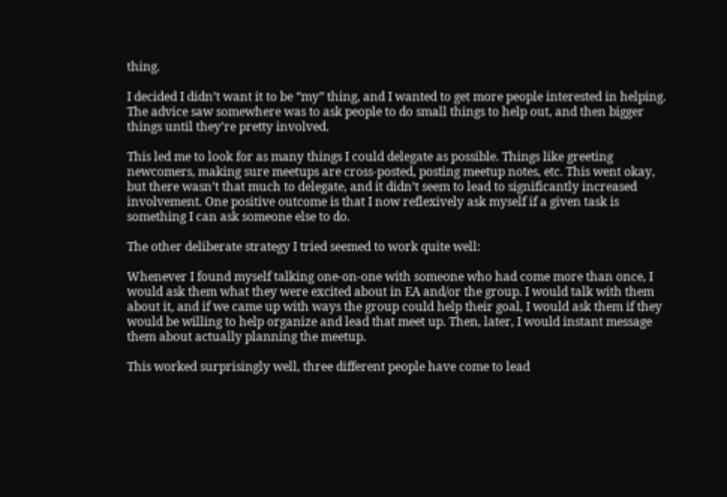thing.

I decided I didn’t want it to be “my” thing, and I wanted to get more people interested in helping. The advice saw somewhere was to ask people to do small things to help out, and then bigger things until they’re pretty involved.

This led me to look for as many things I could delegate as possible. Things like greeting newcomers, making sure meetups are cross-posted, posting meetup notes, etc. This went okay, but there wasn’t that much to delegate, and it didn’t seem to lead to significantly increased involvement. One positive outcome is that I now reflexively ask myself if a given task is something I can ask someone else to do.

The other deliberate strategy I tried seemed to work quite well:

Whenever I found myself talking one-on-one with someone who had come more than once, I would ask them what they were excited about in EA and/or the group. I would talk with them about it, and if we came up with ways the group could help their goal, I would ask them if they would be willing to help organize and lead that meet up. Then, later, I would instant message them about actually planning the meetup.

This worked surprisingly well, three different people have come to lead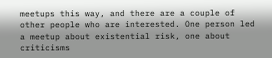meetups this way, and there are a couple of other people who are interested. One person led a meetup about existential risk, one about criticisms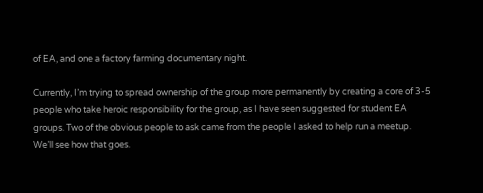of EA, and one a factory farming documentary night.

Currently, I’m trying to spread ownership of the group more permanently by creating a core of 3-5 people who take heroic responsibility for the group, as I have seen suggested for student EA groups. Two of the obvious people to ask came from the people I asked to help run a meetup. We’ll see how that goes.